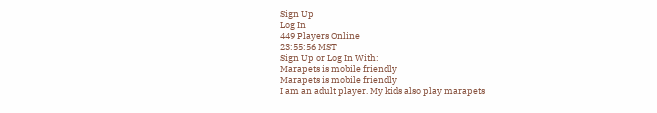Sign Up
Log In
449 Players Online
23:55:56 MST
Sign Up or Log In With:
Marapets is mobile friendly
Marapets is mobile friendly
I am an adult player. My kids also play marapets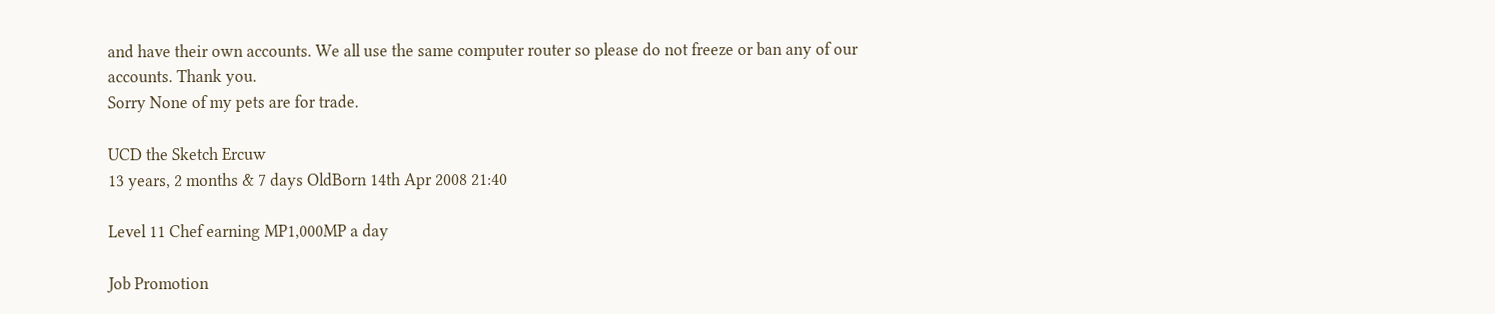and have their own accounts. We all use the same computer router so please do not freeze or ban any of our accounts. Thank you.
Sorry None of my pets are for trade.

UCD the Sketch Ercuw
13 years, 2 months & 7 days OldBorn 14th Apr 2008 21:40

Level 11 Chef earning MP1,000MP a day

Job Promotion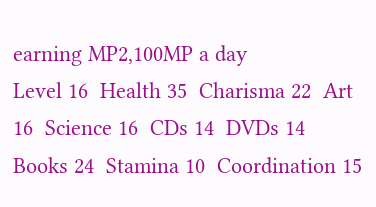earning MP2,100MP a day
Level 16  Health 35  Charisma 22  Art 16  Science 16  CDs 14  DVDs 14  Books 24  Stamina 10  Coordination 15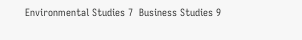Environmental Studies 7  Business Studies 9